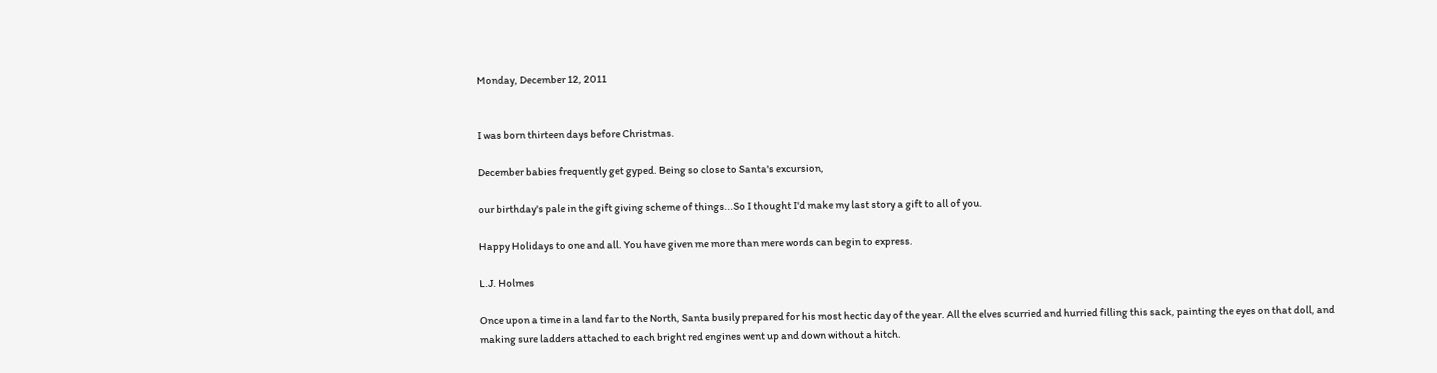Monday, December 12, 2011


I was born thirteen days before Christmas.

December babies frequently get gyped. Being so close to Santa's excursion,

our birthday's pale in the gift giving scheme of things...So I thought I'd make my last story a gift to all of you.

Happy Holidays to one and all. You have given me more than mere words can begin to express.

L.J. Holmes

Once upon a time in a land far to the North, Santa busily prepared for his most hectic day of the year. All the elves scurried and hurried filling this sack, painting the eyes on that doll, and making sure ladders attached to each bright red engines went up and down without a hitch.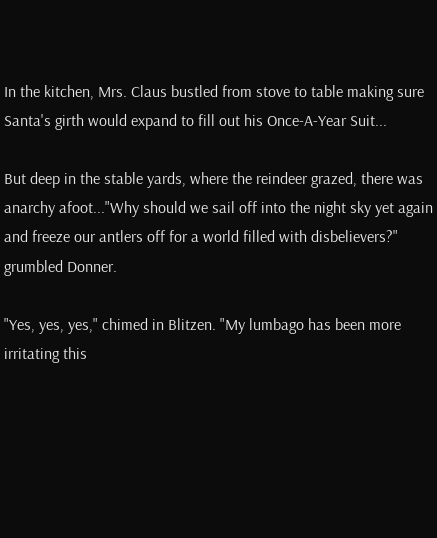In the kitchen, Mrs. Claus bustled from stove to table making sure Santa's girth would expand to fill out his Once-A-Year Suit...

But deep in the stable yards, where the reindeer grazed, there was anarchy afoot..."Why should we sail off into the night sky yet again and freeze our antlers off for a world filled with disbelievers?" grumbled Donner.

"Yes, yes, yes," chimed in Blitzen. "My lumbago has been more irritating this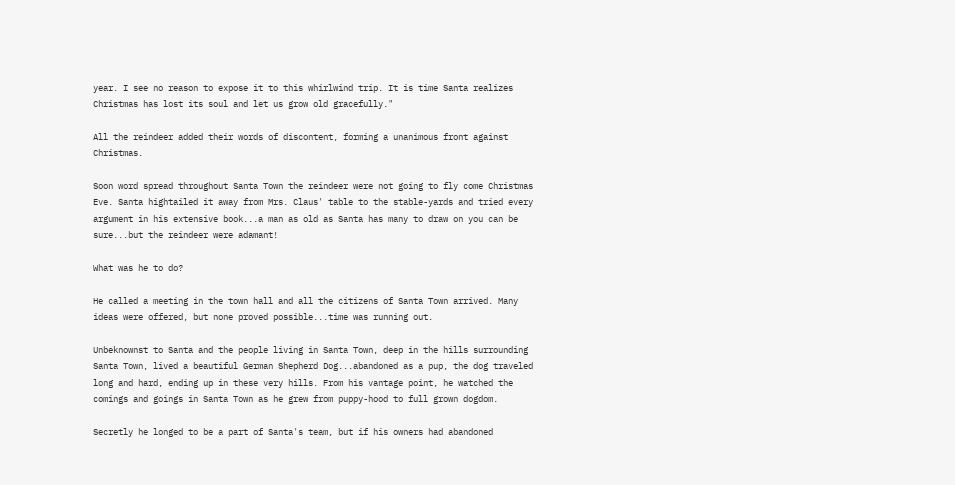year. I see no reason to expose it to this whirlwind trip. It is time Santa realizes Christmas has lost its soul and let us grow old gracefully."

All the reindeer added their words of discontent, forming a unanimous front against Christmas.

Soon word spread throughout Santa Town the reindeer were not going to fly come Christmas Eve. Santa hightailed it away from Mrs. Claus' table to the stable-yards and tried every argument in his extensive book...a man as old as Santa has many to draw on you can be sure...but the reindeer were adamant!

What was he to do?

He called a meeting in the town hall and all the citizens of Santa Town arrived. Many ideas were offered, but none proved possible...time was running out.

Unbeknownst to Santa and the people living in Santa Town, deep in the hills surrounding Santa Town, lived a beautiful German Shepherd Dog...abandoned as a pup, the dog traveled long and hard, ending up in these very hills. From his vantage point, he watched the comings and goings in Santa Town as he grew from puppy-hood to full grown dogdom.

Secretly he longed to be a part of Santa's team, but if his owners had abandoned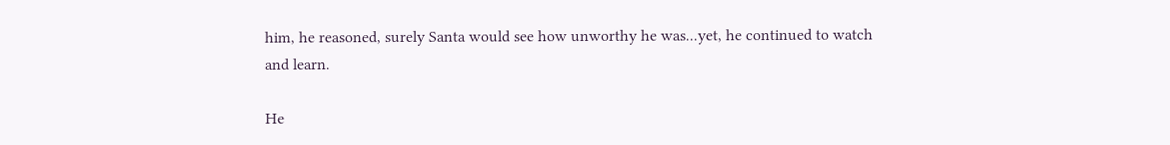him, he reasoned, surely Santa would see how unworthy he was...yet, he continued to watch and learn.

He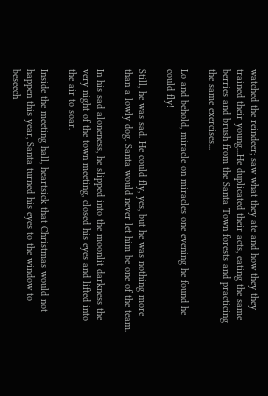watched the reindeer; saw what they ate and how they they trained their young...He duplicated their acts, eating the same berries and brush from the Santa Town forests and practicing the same exercises...

Lo and behold, miracle on miracles one evening he found he could fly!

Still, he was sad. He could fly, yes, but he was nothing more than a lowly dog. Santa would never let him be one of the team.

In his sad aloneness, he slipped into the moonlit darkness the very night of the town meeting, closed his eyes and lifted into the air to soar.

Inside the meeting hall, heartsick that Christmas would not happen this year, Santa turned his eyes to the window to beseech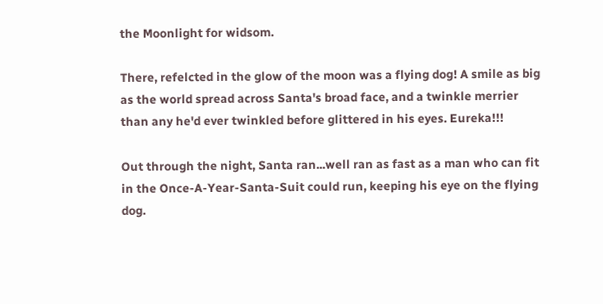the Moonlight for widsom.

There, refelcted in the glow of the moon was a flying dog! A smile as big as the world spread across Santa's broad face, and a twinkle merrier than any he'd ever twinkled before glittered in his eyes. Eureka!!!

Out through the night, Santa ran...well ran as fast as a man who can fit in the Once-A-Year-Santa-Suit could run, keeping his eye on the flying dog.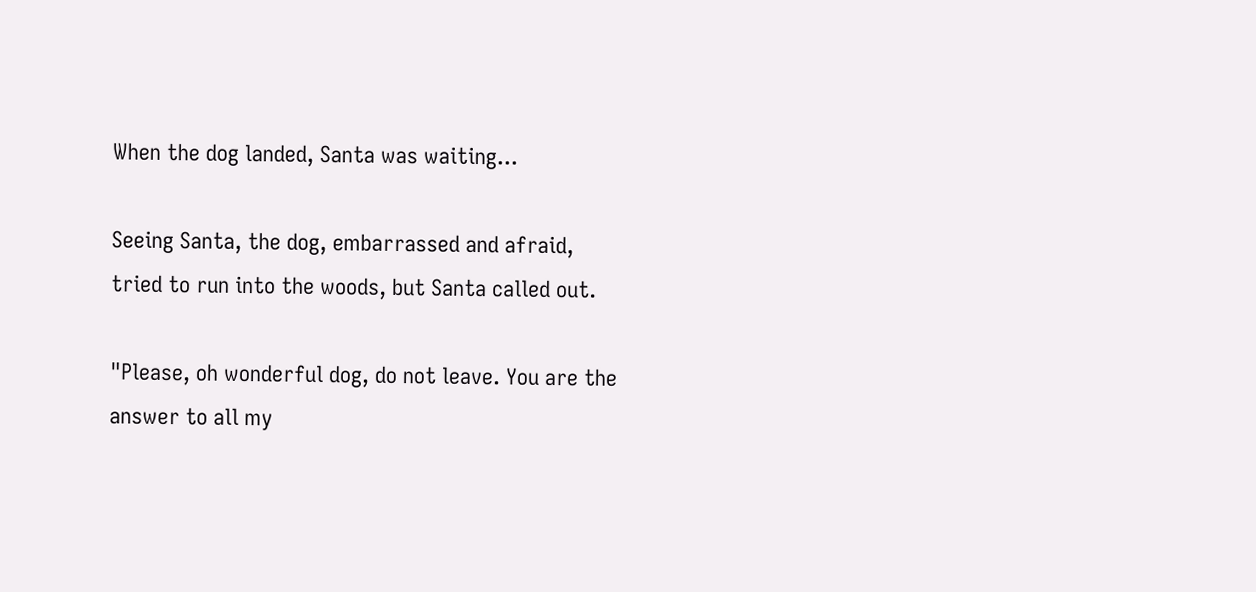When the dog landed, Santa was waiting...

Seeing Santa, the dog, embarrassed and afraid, tried to run into the woods, but Santa called out.

"Please, oh wonderful dog, do not leave. You are the answer to all my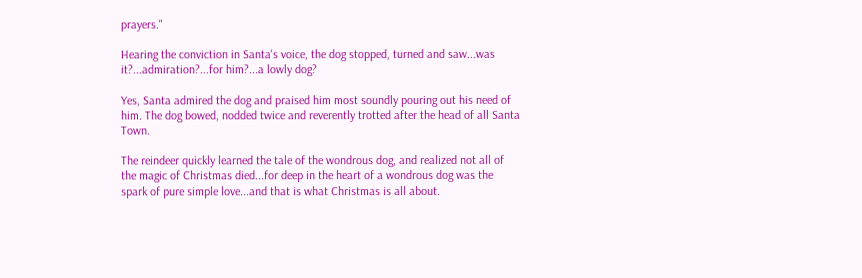prayers."

Hearing the conviction in Santa's voice, the dog stopped, turned and saw...was it?...admiration?...for him?...a lowly dog?

Yes, Santa admired the dog and praised him most soundly pouring out his need of him. The dog bowed, nodded twice and reverently trotted after the head of all Santa Town.

The reindeer quickly learned the tale of the wondrous dog, and realized not all of the magic of Christmas died...for deep in the heart of a wondrous dog was the spark of pure simple love...and that is what Christmas is all about.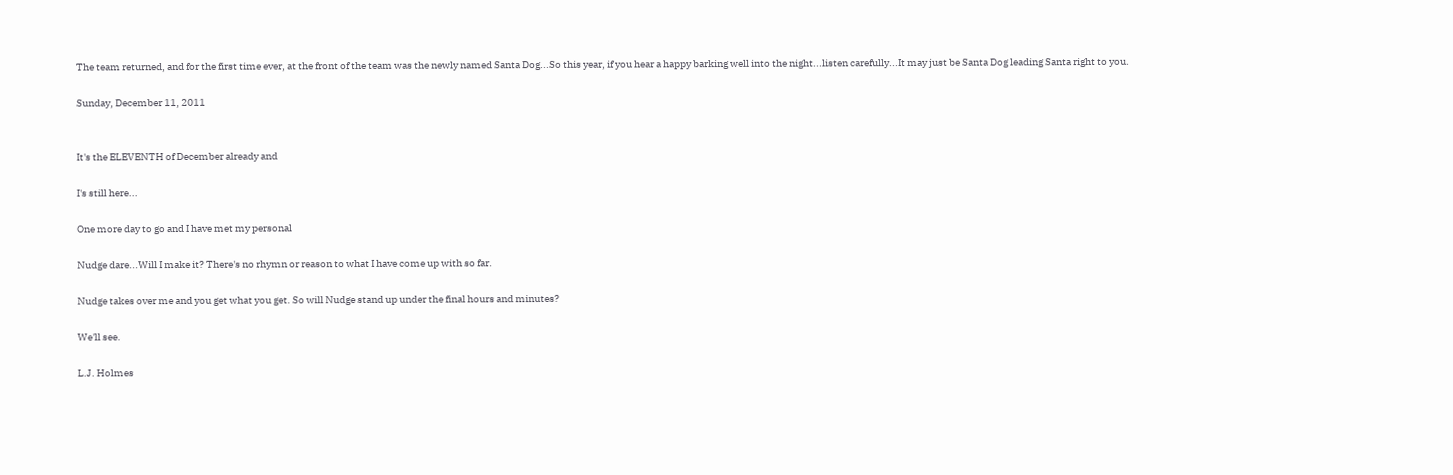The team returned, and for the first time ever, at the front of the team was the newly named Santa Dog...So this year, if you hear a happy barking well into the night...listen carefully...It may just be Santa Dog leading Santa right to you.

Sunday, December 11, 2011


It's the ELEVENTH of December already and

I's still here...

One more day to go and I have met my personal

Nudge dare...Will I make it? There's no rhymn or reason to what I have come up with so far.

Nudge takes over me and you get what you get. So will Nudge stand up under the final hours and minutes?

We'll see.

L.J. Holmes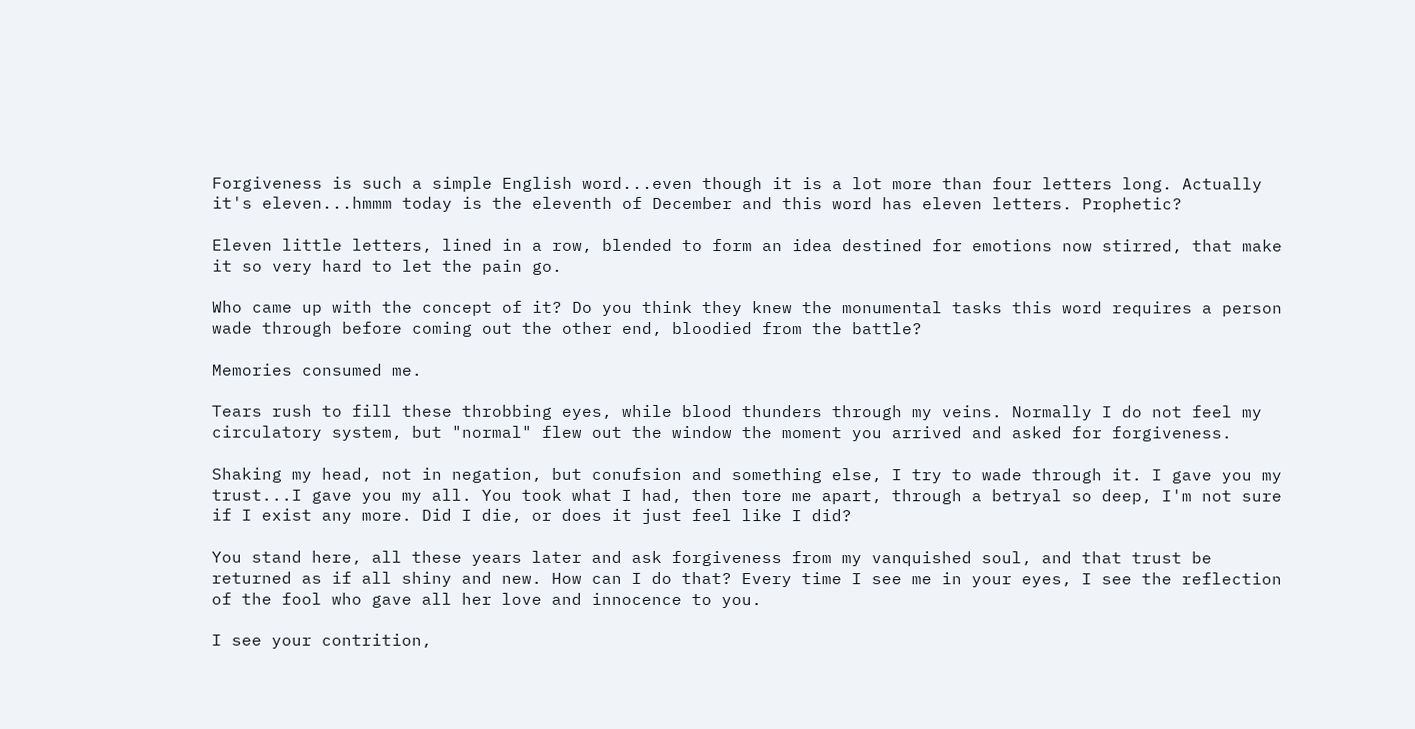Forgiveness is such a simple English word...even though it is a lot more than four letters long. Actually it's eleven...hmmm today is the eleventh of December and this word has eleven letters. Prophetic?

Eleven little letters, lined in a row, blended to form an idea destined for emotions now stirred, that make it so very hard to let the pain go.

Who came up with the concept of it? Do you think they knew the monumental tasks this word requires a person wade through before coming out the other end, bloodied from the battle?

Memories consumed me.

Tears rush to fill these throbbing eyes, while blood thunders through my veins. Normally I do not feel my circulatory system, but "normal" flew out the window the moment you arrived and asked for forgiveness.

Shaking my head, not in negation, but conufsion and something else, I try to wade through it. I gave you my trust...I gave you my all. You took what I had, then tore me apart, through a betryal so deep, I'm not sure if I exist any more. Did I die, or does it just feel like I did?

You stand here, all these years later and ask forgiveness from my vanquished soul, and that trust be returned as if all shiny and new. How can I do that? Every time I see me in your eyes, I see the reflection of the fool who gave all her love and innocence to you.

I see your contrition,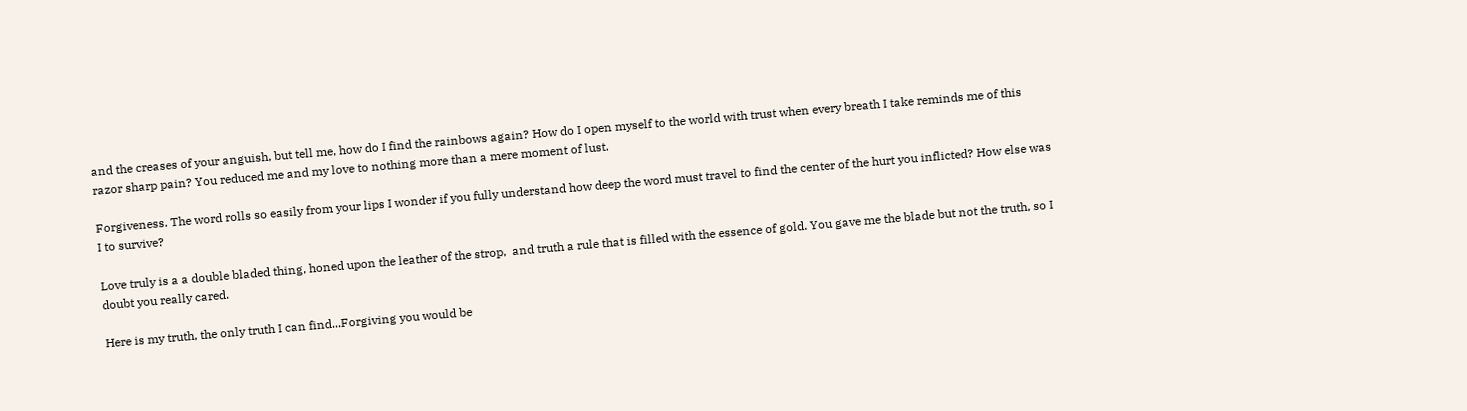and the creases of your anguish, but tell me, how do I find the rainbows again? How do I open myself to the world with trust when every breath I take reminds me of this razor sharp pain? You reduced me and my love to nothing more than a mere moment of lust.

Forgiveness. The word rolls so easily from your lips I wonder if you fully understand how deep the word must travel to find the center of the hurt you inflicted? How else was I to survive?

Love truly is a a double bladed thing, honed upon the leather of the strop,  and truth a rule that is filled with the essence of gold. You gave me the blade but not the truth, so I doubt you really cared.

Here is my truth, the only truth I can find...Forgiving you would be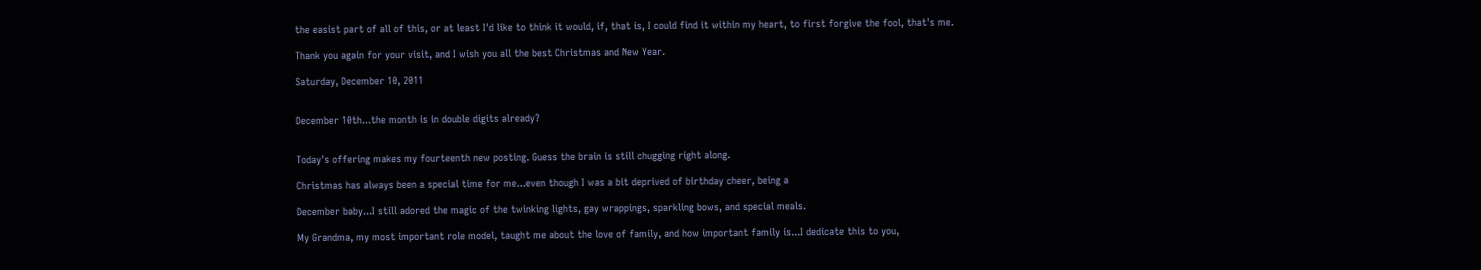the easist part of all of this, or at least I'd like to think it would, if, that is, I could find it within my heart, to first forgive the fool, that's me.

Thank you again for your visit, and I wish you all the best Christmas and New Year.

Saturday, December 10, 2011


December 10th...the month is in double digits already?


Today's offering makes my fourteenth new posting. Guess the brain is still chugging right along.

Christmas has always been a special time for me...even though I was a bit deprived of birthday cheer, being a

December baby...I still adored the magic of the twinking lights, gay wrappings, sparkling bows, and special meals.

My Grandma, my most important role model, taught me about the love of family, and how important family is...I dedicate this to you,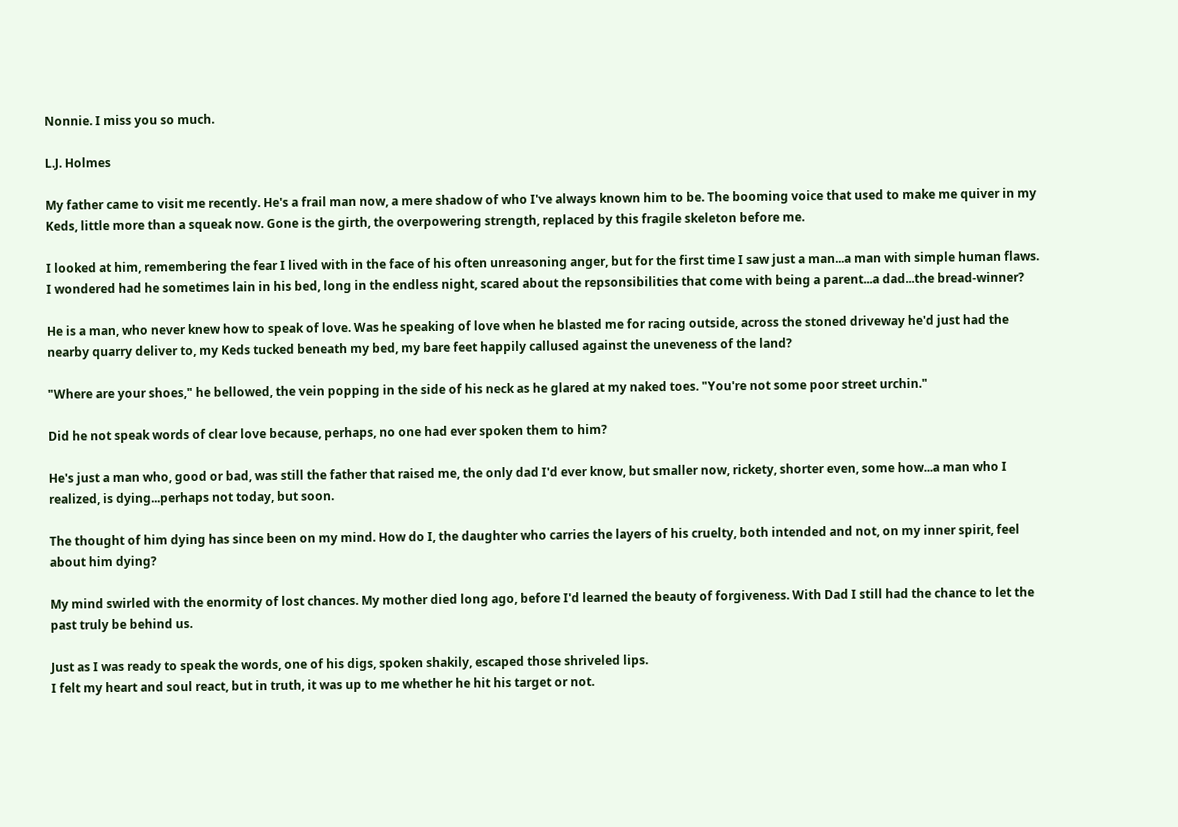Nonnie. I miss you so much.

L.J. Holmes

My father came to visit me recently. He's a frail man now, a mere shadow of who I've always known him to be. The booming voice that used to make me quiver in my Keds, little more than a squeak now. Gone is the girth, the overpowering strength, replaced by this fragile skeleton before me.

I looked at him, remembering the fear I lived with in the face of his often unreasoning anger, but for the first time I saw just a man...a man with simple human flaws. I wondered had he sometimes lain in his bed, long in the endless night, scared about the repsonsibilities that come with being a parent...a dad...the bread-winner?

He is a man, who never knew how to speak of love. Was he speaking of love when he blasted me for racing outside, across the stoned driveway he'd just had the nearby quarry deliver to, my Keds tucked beneath my bed, my bare feet happily callused against the uneveness of the land?

"Where are your shoes," he bellowed, the vein popping in the side of his neck as he glared at my naked toes. "You're not some poor street urchin."

Did he not speak words of clear love because, perhaps, no one had ever spoken them to him?

He's just a man who, good or bad, was still the father that raised me, the only dad I'd ever know, but smaller now, rickety, shorter even, some how...a man who I realized, is dying...perhaps not today, but soon.

The thought of him dying has since been on my mind. How do I, the daughter who carries the layers of his cruelty, both intended and not, on my inner spirit, feel about him dying?

My mind swirled with the enormity of lost chances. My mother died long ago, before I'd learned the beauty of forgiveness. With Dad I still had the chance to let the past truly be behind us.

Just as I was ready to speak the words, one of his digs, spoken shakily, escaped those shriveled lips.
I felt my heart and soul react, but in truth, it was up to me whether he hit his target or not.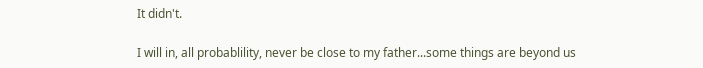It didn't.

I will in, all probablility, never be close to my father...some things are beyond us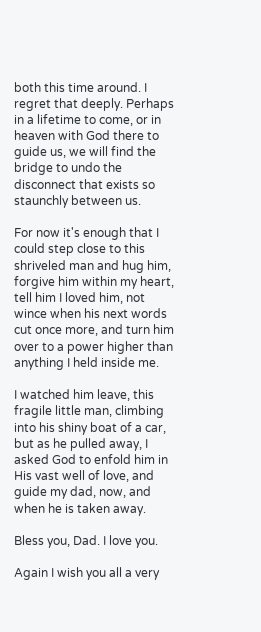both this time around. I regret that deeply. Perhaps in a lifetime to come, or in heaven with God there to guide us, we will find the bridge to undo the disconnect that exists so staunchly between us.

For now it's enough that I could step close to this shriveled man and hug him, forgive him within my heart, tell him I loved him, not wince when his next words cut once more, and turn him over to a power higher than anything I held inside me.

I watched him leave, this fragile little man, climbing into his shiny boat of a car, but as he pulled away, I asked God to enfold him in His vast well of love, and guide my dad, now, and when he is taken away.

Bless you, Dad. I love you.

Again I wish you all a very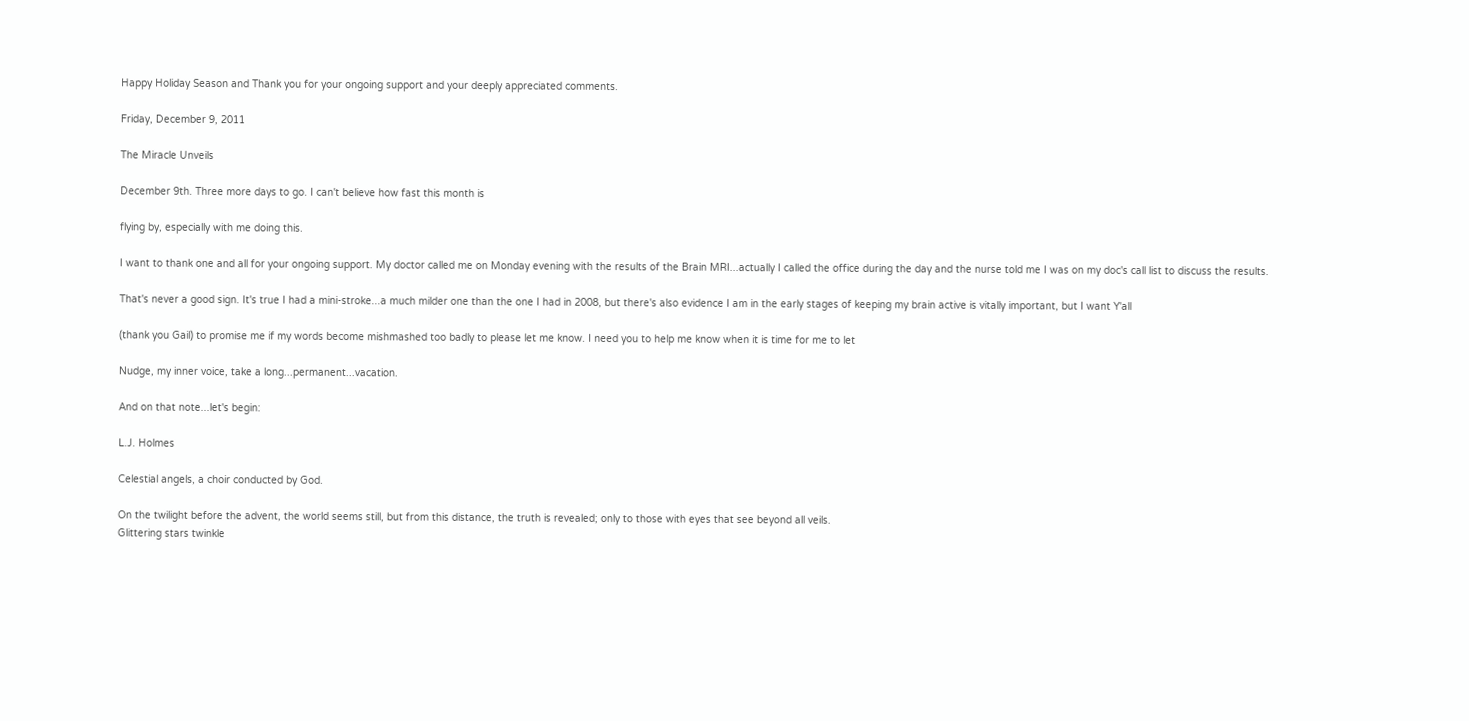Happy Holiday Season and Thank you for your ongoing support and your deeply appreciated comments.

Friday, December 9, 2011

The Miracle Unveils

December 9th. Three more days to go. I can't believe how fast this month is

flying by, especially with me doing this.

I want to thank one and all for your ongoing support. My doctor called me on Monday evening with the results of the Brain MRI...actually I called the office during the day and the nurse told me I was on my doc's call list to discuss the results.

That's never a good sign. It's true I had a mini-stroke...a much milder one than the one I had in 2008, but there's also evidence I am in the early stages of keeping my brain active is vitally important, but I want Y'all

(thank you Gail) to promise me if my words become mishmashed too badly to please let me know. I need you to help me know when it is time for me to let

Nudge, my inner voice, take a long...permanent...vacation.

And on that note...let's begin:

L.J. Holmes

Celestial angels, a choir conducted by God.

On the twilight before the advent, the world seems still, but from this distance, the truth is revealed; only to those with eyes that see beyond all veils.
Glittering stars twinkle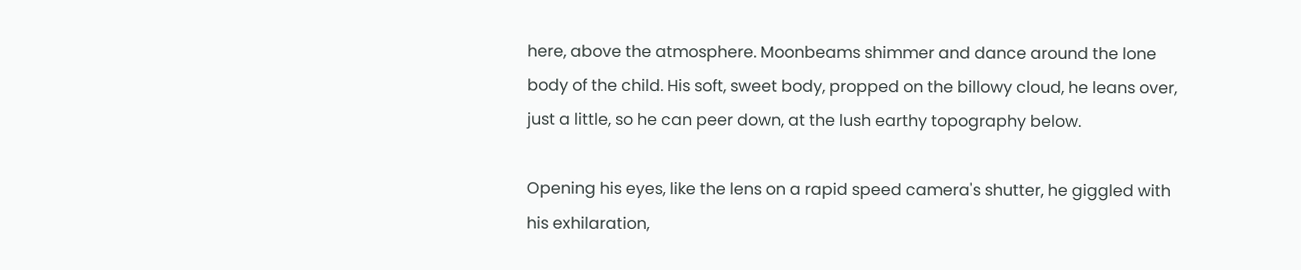here, above the atmosphere. Moonbeams shimmer and dance around the lone body of the child. His soft, sweet body, propped on the billowy cloud, he leans over, just a little, so he can peer down, at the lush earthy topography below.

Opening his eyes, like the lens on a rapid speed camera's shutter, he giggled with his exhilaration,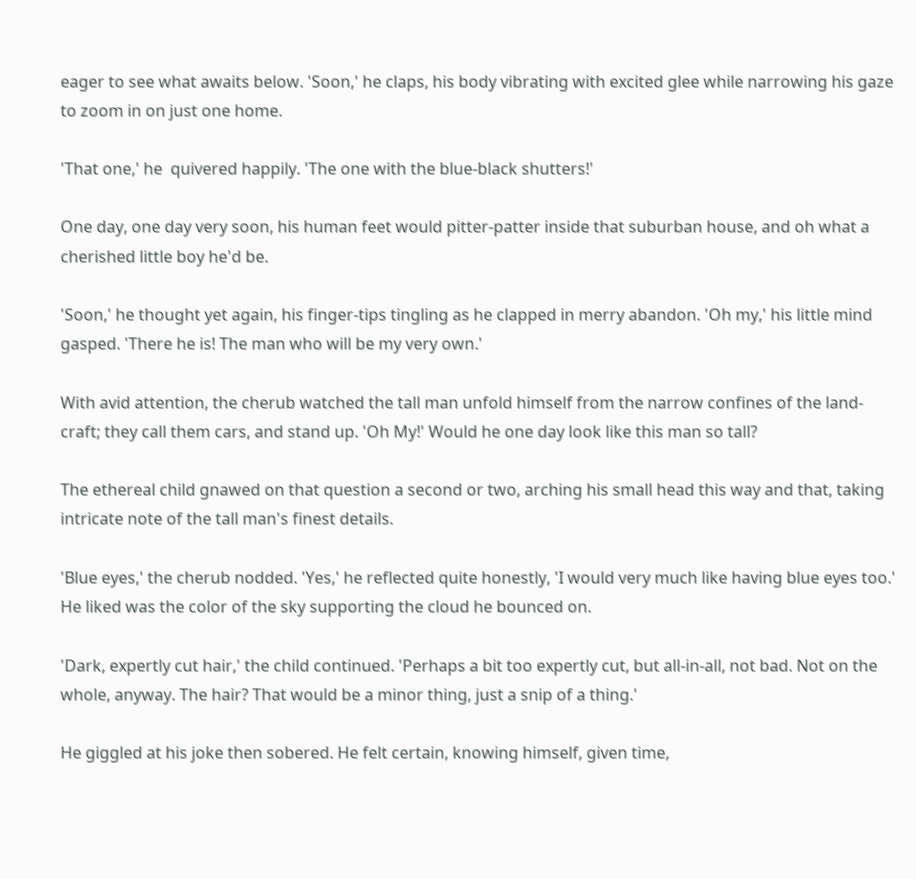eager to see what awaits below. 'Soon,' he claps, his body vibrating with excited glee while narrowing his gaze to zoom in on just one home.

'That one,' he  quivered happily. 'The one with the blue-black shutters!'

One day, one day very soon, his human feet would pitter-patter inside that suburban house, and oh what a cherished little boy he'd be.

'Soon,' he thought yet again, his finger-tips tingling as he clapped in merry abandon. 'Oh my,' his little mind gasped. 'There he is! The man who will be my very own.'

With avid attention, the cherub watched the tall man unfold himself from the narrow confines of the land-craft; they call them cars, and stand up. 'Oh My!' Would he one day look like this man so tall?

The ethereal child gnawed on that question a second or two, arching his small head this way and that, taking intricate note of the tall man's finest details.

'Blue eyes,' the cherub nodded. 'Yes,' he reflected quite honestly, 'I would very much like having blue eyes too.' He liked was the color of the sky supporting the cloud he bounced on.

'Dark, expertly cut hair,' the child continued. 'Perhaps a bit too expertly cut, but all-in-all, not bad. Not on the whole, anyway. The hair? That would be a minor thing, just a snip of a thing.'

He giggled at his joke then sobered. He felt certain, knowing himself, given time,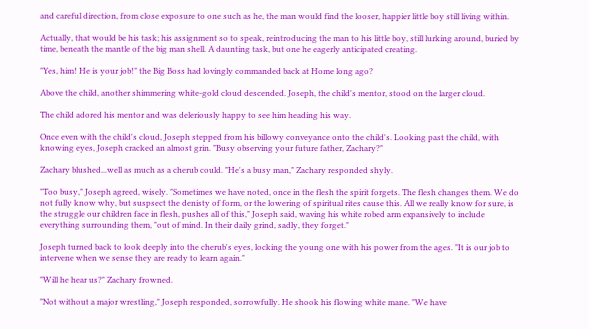and careful direction, from close exposure to one such as he, the man would find the looser, happier little boy still living within.

Actually, that would be his task; his assignment so to speak, reintroducing the man to his little boy, still lurking around, buried by time, beneath the mantle of the big man shell. A daunting task, but one he eagerly anticipated creating.

"Yes, him! He is your job!" the Big Boss had lovingly commanded back at Home long ago?

Above the child, another shimmering white-gold cloud descended. Joseph, the child's mentor, stood on the larger cloud.

The child adored his mentor and was deleriously happy to see him heading his way.

Once even with the child's cloud, Joseph stepped from his billowy conveyance onto the child's. Looking past the child, with knowing eyes, Joseph cracked an almost grin. "Busy observing your future father, Zachary?"

Zachary blushed...well as much as a cherub could. "He's a busy man," Zachary responded shyly.

"Too busy," Joseph agreed, wisely. "Sometimes we have noted, once in the flesh the spirit forgets. The flesh changes them. We do not fully know why, but suspsect the denisty of form, or the lowering of spiritual rites cause this. All we really know for sure, is the struggle our children face in flesh, pushes all of this," Joseph said, waving his white robed arm expansively to include everything surrounding them, "out of mind. In their daily grind, sadly, they forget."

Joseph turned back to look deeply into the cherub's eyes, locking the young one with his power from the ages. "It is our job to intervene when we sense they are ready to learn again."

"Will he hear us?" Zachary frowned.

"Not without a major wrestling," Joseph responded, sorrowfully. He shook his flowing white mane. "We have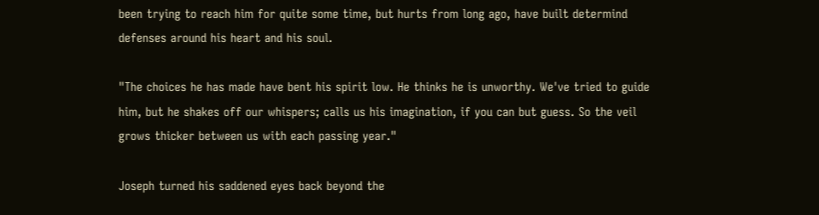been trying to reach him for quite some time, but hurts from long ago, have built determind defenses around his heart and his soul.

"The choices he has made have bent his spirit low. He thinks he is unworthy. We've tried to guide him, but he shakes off our whispers; calls us his imagination, if you can but guess. So the veil grows thicker between us with each passing year."

Joseph turned his saddened eyes back beyond the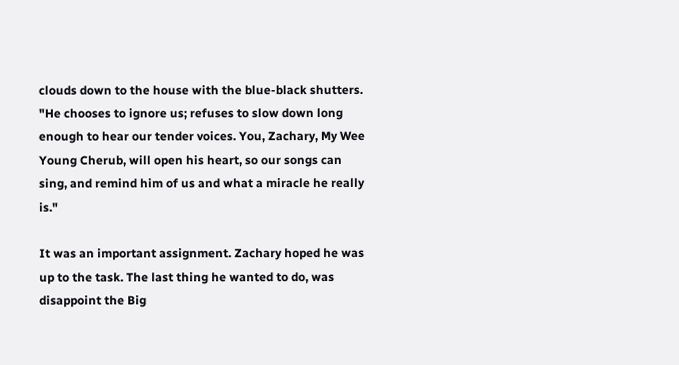clouds down to the house with the blue-black shutters. "He chooses to ignore us; refuses to slow down long enough to hear our tender voices. You, Zachary, My Wee Young Cherub, will open his heart, so our songs can sing, and remind him of us and what a miracle he really is."

It was an important assignment. Zachary hoped he was up to the task. The last thing he wanted to do, was disappoint the Big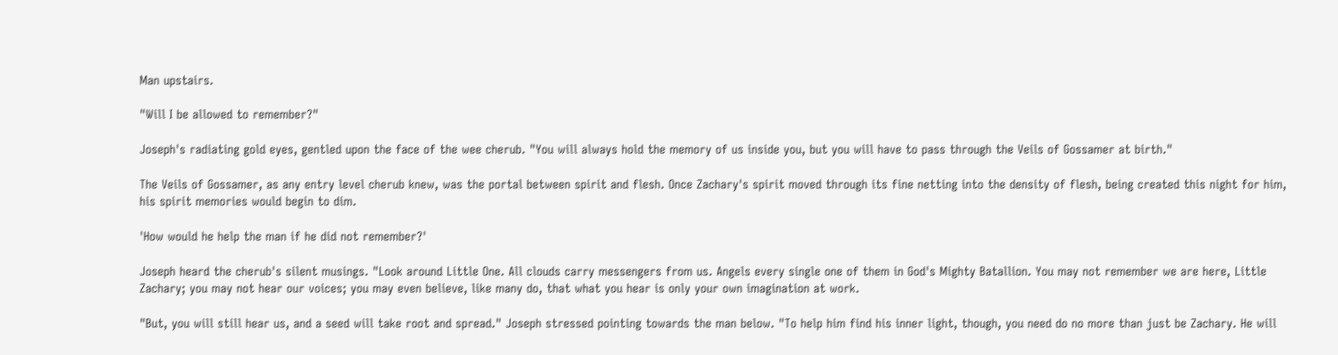Man upstairs.

"Will I be allowed to remember?"

Joseph's radiating gold eyes, gentled upon the face of the wee cherub. "You will always hold the memory of us inside you, but you will have to pass through the Veils of Gossamer at birth."

The Veils of Gossamer, as any entry level cherub knew, was the portal between spirit and flesh. Once Zachary's spirit moved through its fine netting into the density of flesh, being created this night for him, his spirit memories would begin to dim.

'How would he help the man if he did not remember?'

Joseph heard the cherub's silent musings. "Look around Little One. All clouds carry messengers from us. Angels every single one of them in God's Mighty Batallion. You may not remember we are here, Little Zachary; you may not hear our voices; you may even believe, like many do, that what you hear is only your own imagination at work.

"But, you will still hear us, and a seed will take root and spread." Joseph stressed pointing towards the man below. "To help him find his inner light, though, you need do no more than just be Zachary. He will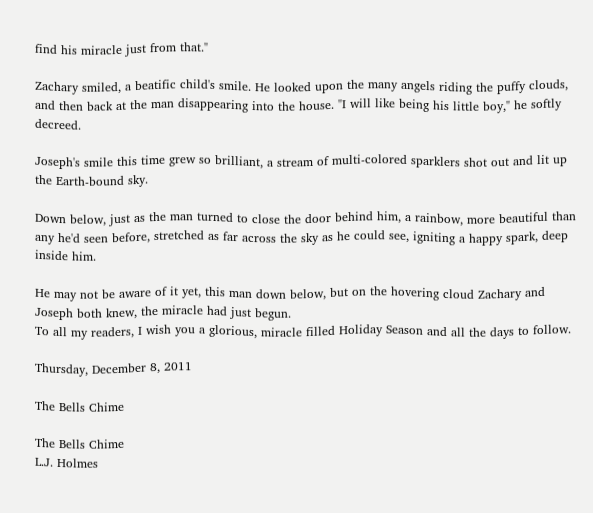find his miracle just from that."

Zachary smiled, a beatific child's smile. He looked upon the many angels riding the puffy clouds, and then back at the man disappearing into the house. "I will like being his little boy," he softly decreed.

Joseph's smile this time grew so brilliant, a stream of multi-colored sparklers shot out and lit up the Earth-bound sky.

Down below, just as the man turned to close the door behind him, a rainbow, more beautiful than any he'd seen before, stretched as far across the sky as he could see, igniting a happy spark, deep inside him.

He may not be aware of it yet, this man down below, but on the hovering cloud Zachary and Joseph both knew, the miracle had just begun.
To all my readers, I wish you a glorious, miracle filled Holiday Season and all the days to follow.

Thursday, December 8, 2011

The Bells Chime

The Bells Chime
L.J. Holmes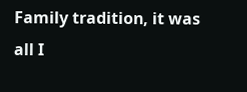Family tradition, it was all I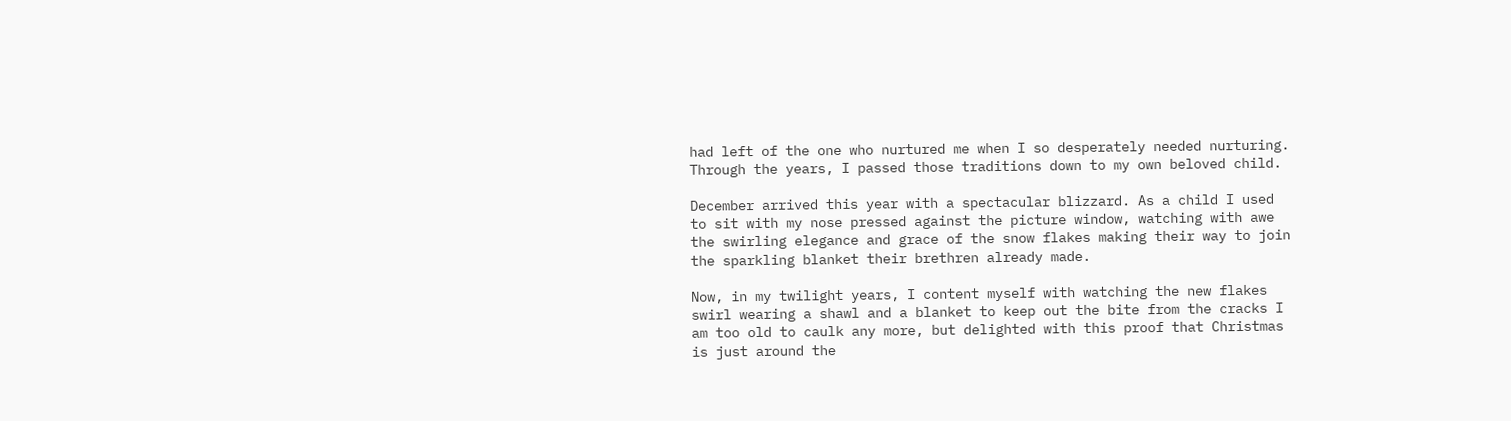had left of the one who nurtured me when I so desperately needed nurturing. Through the years, I passed those traditions down to my own beloved child.

December arrived this year with a spectacular blizzard. As a child I used to sit with my nose pressed against the picture window, watching with awe the swirling elegance and grace of the snow flakes making their way to join the sparkling blanket their brethren already made.

Now, in my twilight years, I content myself with watching the new flakes swirl wearing a shawl and a blanket to keep out the bite from the cracks I am too old to caulk any more, but delighted with this proof that Christmas is just around the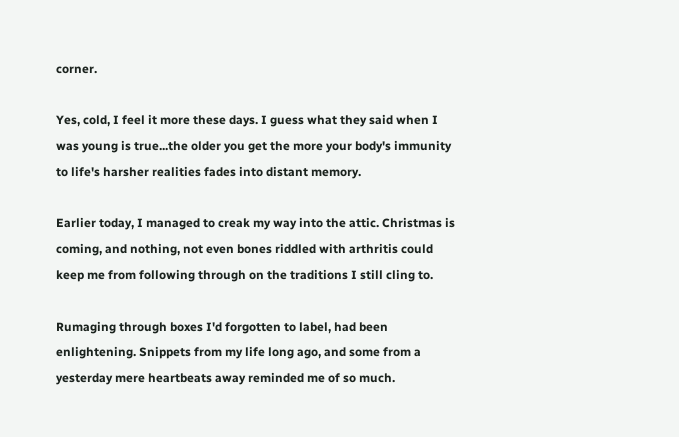corner.

Yes, cold, I feel it more these days. I guess what they said when I was young is true...the older you get the more your body's immunity to life's harsher realities fades into distant memory.

Earlier today, I managed to creak my way into the attic. Christmas is coming, and nothing, not even bones riddled with arthritis could keep me from following through on the traditions I still cling to.

Rumaging through boxes I'd forgotten to label, had been enlightening. Snippets from my life long ago, and some from a yesterday mere heartbeats away reminded me of so much.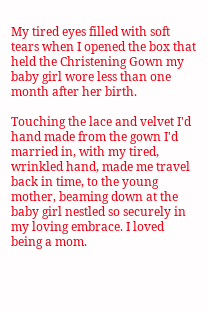My tired eyes filled with soft tears when I opened the box that held the Christening Gown my baby girl wore less than one month after her birth.

Touching the lace and velvet I'd hand made from the gown I'd married in, with my tired, wrinkled hand, made me travel back in time, to the young mother, beaming down at the baby girl nestled so securely in my loving embrace. I loved being a mom.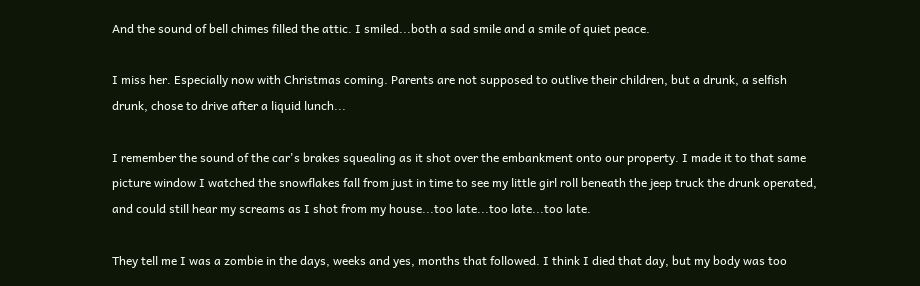And the sound of bell chimes filled the attic. I smiled...both a sad smile and a smile of quiet peace.

I miss her. Especially now with Christmas coming. Parents are not supposed to outlive their children, but a drunk, a selfish drunk, chose to drive after a liquid lunch...

I remember the sound of the car's brakes squealing as it shot over the embankment onto our property. I made it to that same picture window I watched the snowflakes fall from just in time to see my little girl roll beneath the jeep truck the drunk operated, and could still hear my screams as I shot from my house...too late...too late...too late.

They tell me I was a zombie in the days, weeks and yes, months that followed. I think I died that day, but my body was too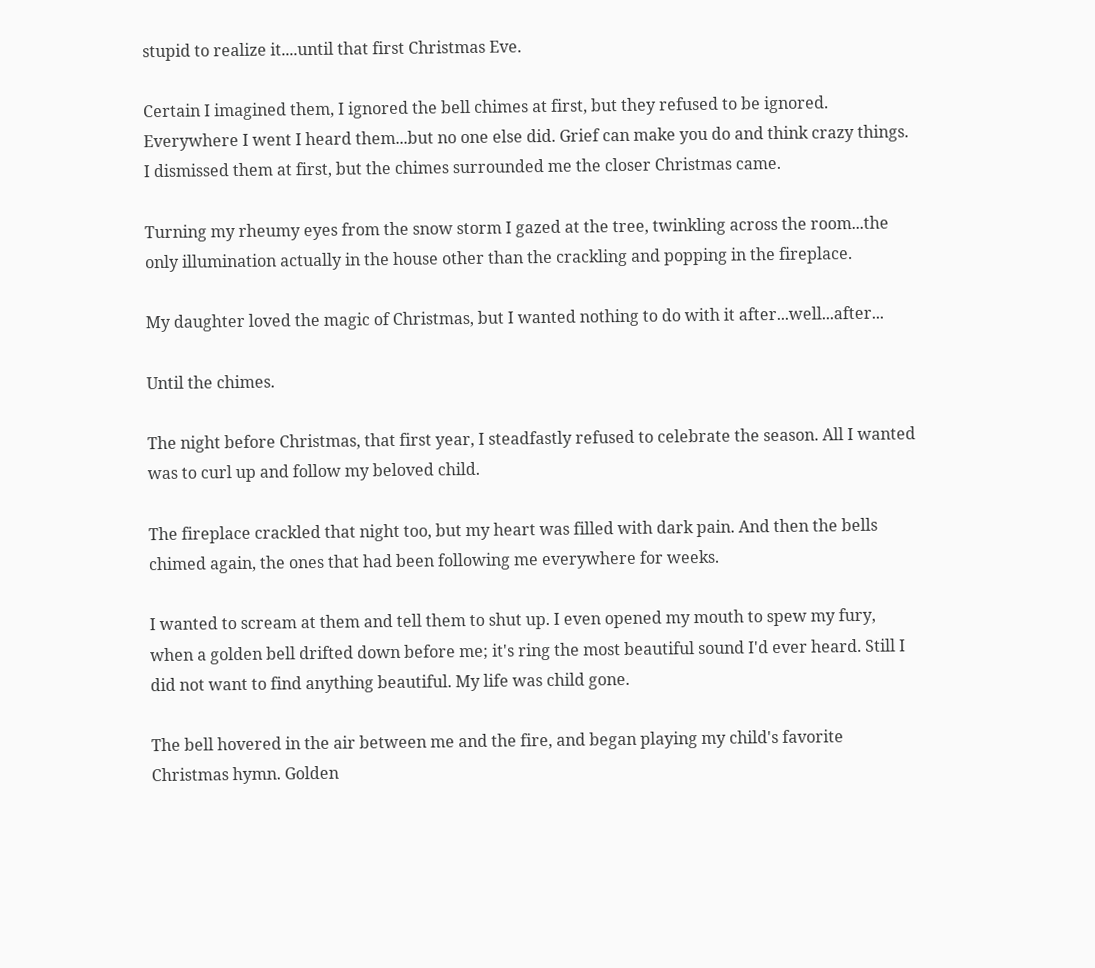stupid to realize it....until that first Christmas Eve.

Certain I imagined them, I ignored the bell chimes at first, but they refused to be ignored. Everywhere I went I heard them...but no one else did. Grief can make you do and think crazy things. I dismissed them at first, but the chimes surrounded me the closer Christmas came.

Turning my rheumy eyes from the snow storm I gazed at the tree, twinkling across the room...the only illumination actually in the house other than the crackling and popping in the fireplace.

My daughter loved the magic of Christmas, but I wanted nothing to do with it after...well...after...

Until the chimes.

The night before Christmas, that first year, I steadfastly refused to celebrate the season. All I wanted was to curl up and follow my beloved child.

The fireplace crackled that night too, but my heart was filled with dark pain. And then the bells chimed again, the ones that had been following me everywhere for weeks.

I wanted to scream at them and tell them to shut up. I even opened my mouth to spew my fury, when a golden bell drifted down before me; it's ring the most beautiful sound I'd ever heard. Still I did not want to find anything beautiful. My life was child gone.

The bell hovered in the air between me and the fire, and began playing my child's favorite Christmas hymn. Golden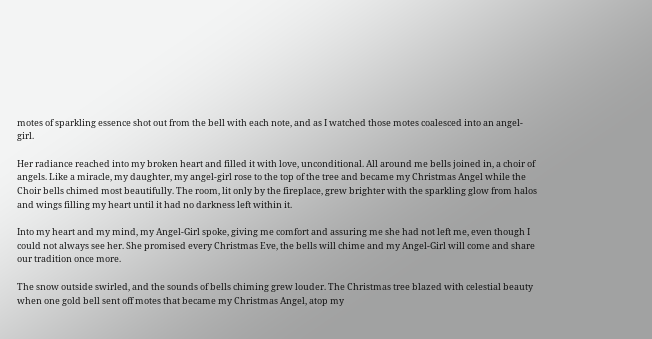motes of sparkling essence shot out from the bell with each note, and as I watched those motes coalesced into an angel-girl.

Her radiance reached into my broken heart and filled it with love, unconditional. All around me bells joined in, a choir of angels. Like a miracle, my daughter, my angel-girl rose to the top of the tree and became my Christmas Angel while the Choir bells chimed most beautifully. The room, lit only by the fireplace, grew brighter with the sparkling glow from halos and wings filling my heart until it had no darkness left within it.

Into my heart and my mind, my Angel-Girl spoke, giving me comfort and assuring me she had not left me, even though I could not always see her. She promised every Christmas Eve, the bells will chime and my Angel-Girl will come and share our tradition once more.

The snow outside swirled, and the sounds of bells chiming grew louder. The Christmas tree blazed with celestial beauty when one gold bell sent off motes that became my Christmas Angel, atop my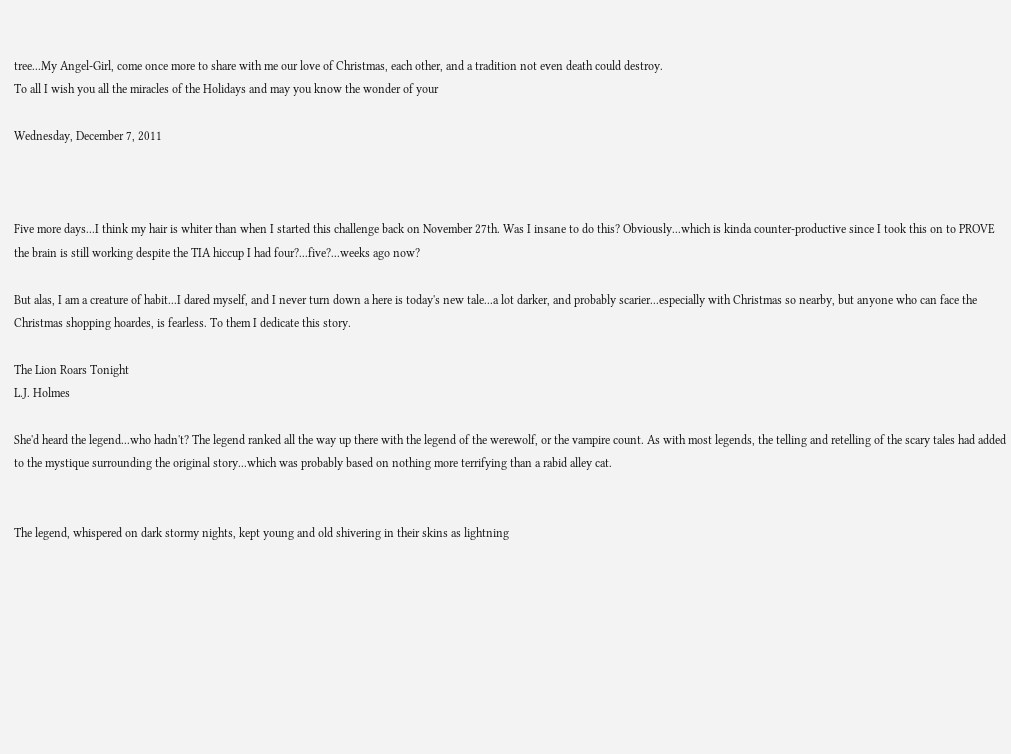tree...My Angel-Girl, come once more to share with me our love of Christmas, each other, and a tradition not even death could destroy.
To all I wish you all the miracles of the Holidays and may you know the wonder of your

Wednesday, December 7, 2011



Five more days...I think my hair is whiter than when I started this challenge back on November 27th. Was I insane to do this? Obviously...which is kinda counter-productive since I took this on to PROVE the brain is still working despite the TIA hiccup I had four?...five?...weeks ago now?

But alas, I am a creature of habit...I dared myself, and I never turn down a here is today's new tale...a lot darker, and probably scarier...especially with Christmas so nearby, but anyone who can face the Christmas shopping hoardes, is fearless. To them I dedicate this story.

The Lion Roars Tonight
L.J. Holmes

She'd heard the legend...who hadn't? The legend ranked all the way up there with the legend of the werewolf, or the vampire count. As with most legends, the telling and retelling of the scary tales had added to the mystique surrounding the original story...which was probably based on nothing more terrifying than a rabid alley cat.


The legend, whispered on dark stormy nights, kept young and old shivering in their skins as lightning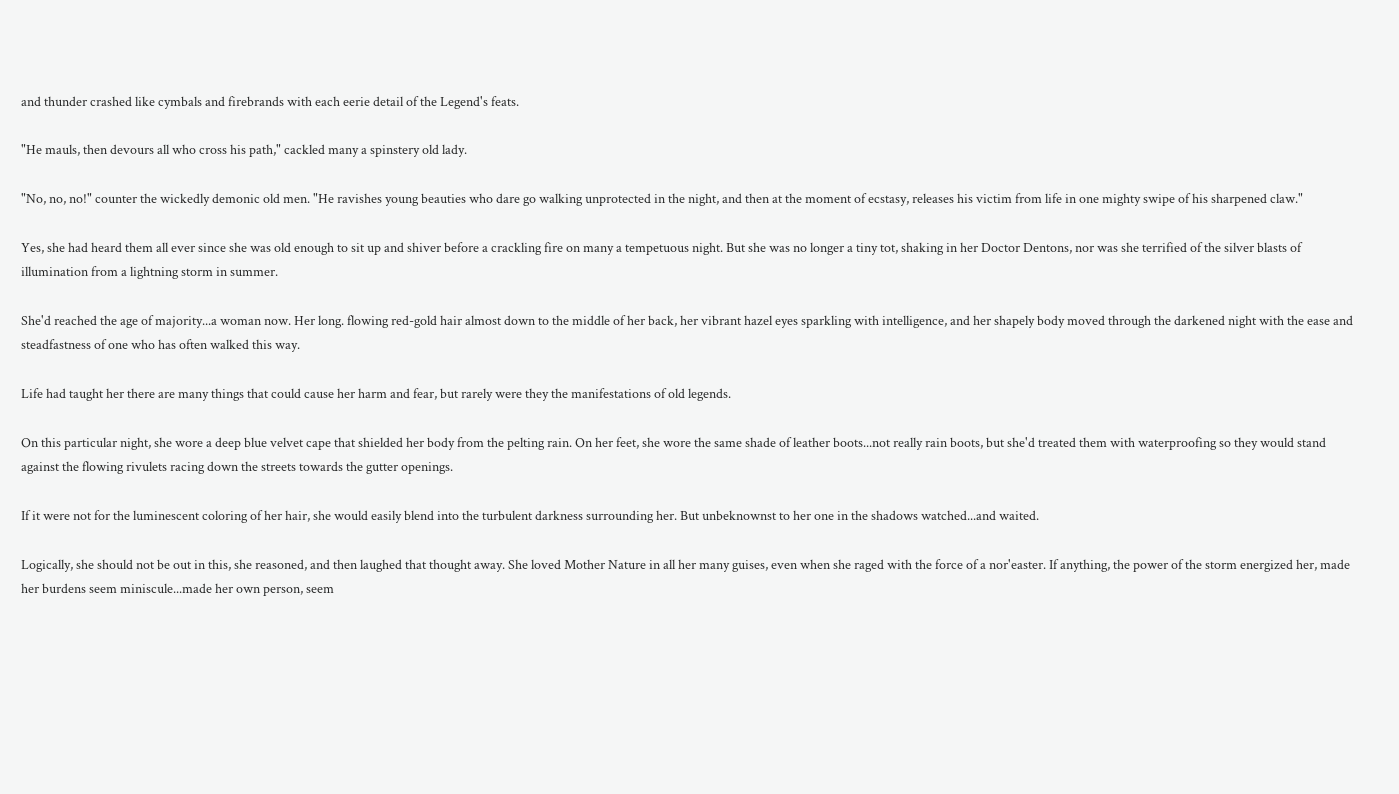and thunder crashed like cymbals and firebrands with each eerie detail of the Legend's feats.

"He mauls, then devours all who cross his path," cackled many a spinstery old lady.

"No, no, no!" counter the wickedly demonic old men. "He ravishes young beauties who dare go walking unprotected in the night, and then at the moment of ecstasy, releases his victim from life in one mighty swipe of his sharpened claw."

Yes, she had heard them all ever since she was old enough to sit up and shiver before a crackling fire on many a tempetuous night. But she was no longer a tiny tot, shaking in her Doctor Dentons, nor was she terrified of the silver blasts of illumination from a lightning storm in summer.

She'd reached the age of majority...a woman now. Her long. flowing red-gold hair almost down to the middle of her back, her vibrant hazel eyes sparkling with intelligence, and her shapely body moved through the darkened night with the ease and steadfastness of one who has often walked this way.

Life had taught her there are many things that could cause her harm and fear, but rarely were they the manifestations of old legends.

On this particular night, she wore a deep blue velvet cape that shielded her body from the pelting rain. On her feet, she wore the same shade of leather boots...not really rain boots, but she'd treated them with waterproofing so they would stand against the flowing rivulets racing down the streets towards the gutter openings.

If it were not for the luminescent coloring of her hair, she would easily blend into the turbulent darkness surrounding her. But unbeknownst to her one in the shadows watched...and waited.

Logically, she should not be out in this, she reasoned, and then laughed that thought away. She loved Mother Nature in all her many guises, even when she raged with the force of a nor'easter. If anything, the power of the storm energized her, made her burdens seem miniscule...made her own person, seem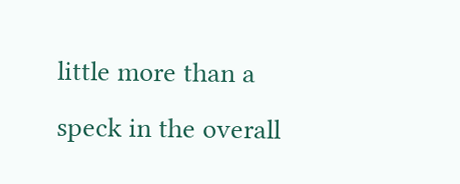little more than a speck in the overall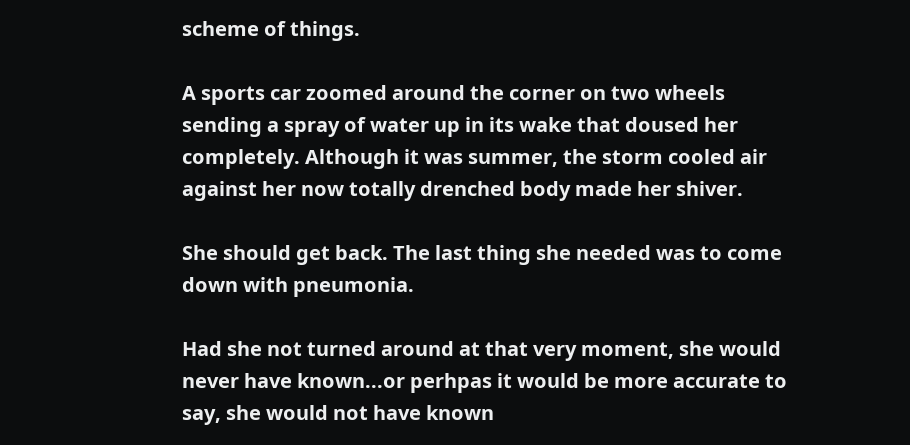scheme of things.

A sports car zoomed around the corner on two wheels sending a spray of water up in its wake that doused her completely. Although it was summer, the storm cooled air against her now totally drenched body made her shiver.

She should get back. The last thing she needed was to come down with pneumonia.

Had she not turned around at that very moment, she would never have known...or perhpas it would be more accurate to say, she would not have known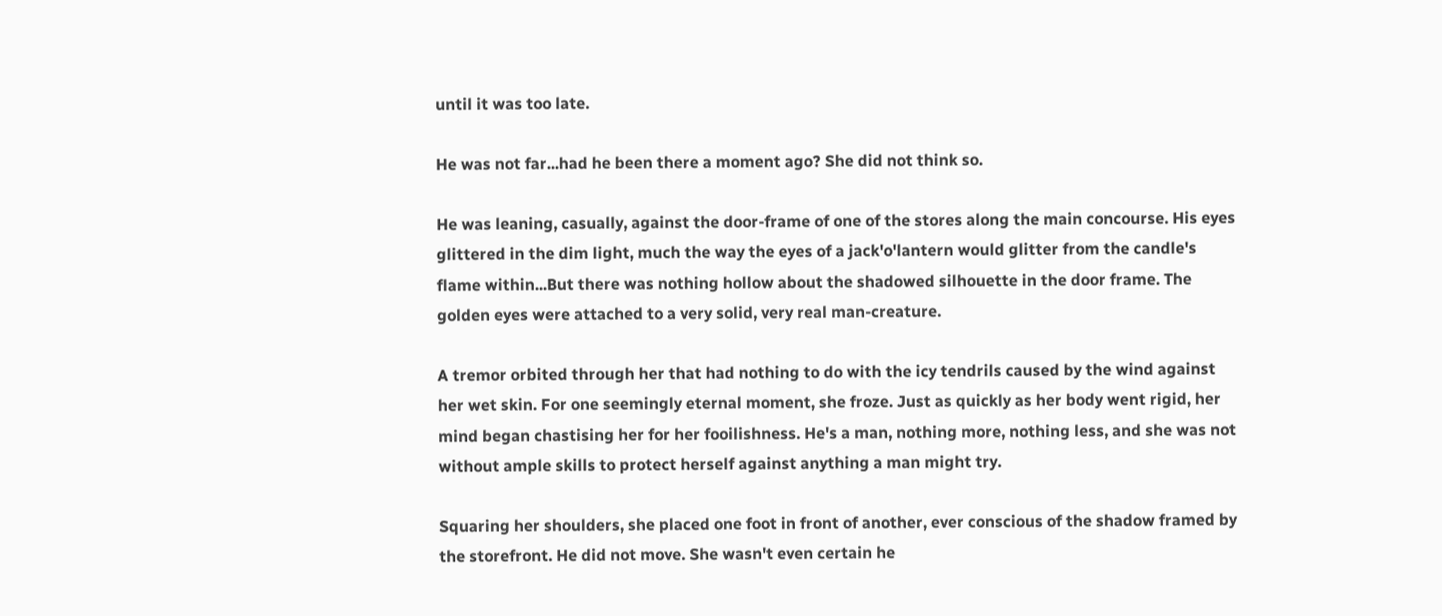until it was too late.

He was not far...had he been there a moment ago? She did not think so.

He was leaning, casually, against the door-frame of one of the stores along the main concourse. His eyes glittered in the dim light, much the way the eyes of a jack'o'lantern would glitter from the candle's flame within...But there was nothing hollow about the shadowed silhouette in the door frame. The golden eyes were attached to a very solid, very real man-creature.

A tremor orbited through her that had nothing to do with the icy tendrils caused by the wind against her wet skin. For one seemingly eternal moment, she froze. Just as quickly as her body went rigid, her mind began chastising her for her fooilishness. He's a man, nothing more, nothing less, and she was not without ample skills to protect herself against anything a man might try.

Squaring her shoulders, she placed one foot in front of another, ever conscious of the shadow framed by the storefront. He did not move. She wasn't even certain he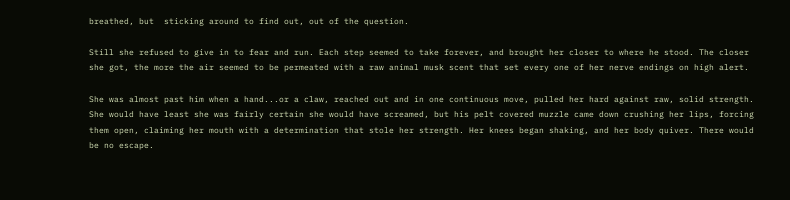breathed, but  sticking around to find out, out of the question.

Still she refused to give in to fear and run. Each step seemed to take forever, and brought her closer to where he stood. The closer she got, the more the air seemed to be permeated with a raw animal musk scent that set every one of her nerve endings on high alert.

She was almost past him when a hand...or a claw, reached out and in one continuous move, pulled her hard against raw, solid strength. She would have least she was fairly certain she would have screamed, but his pelt covered muzzle came down crushing her lips, forcing them open, claiming her mouth with a determination that stole her strength. Her knees began shaking, and her body quiver. There would be no escape.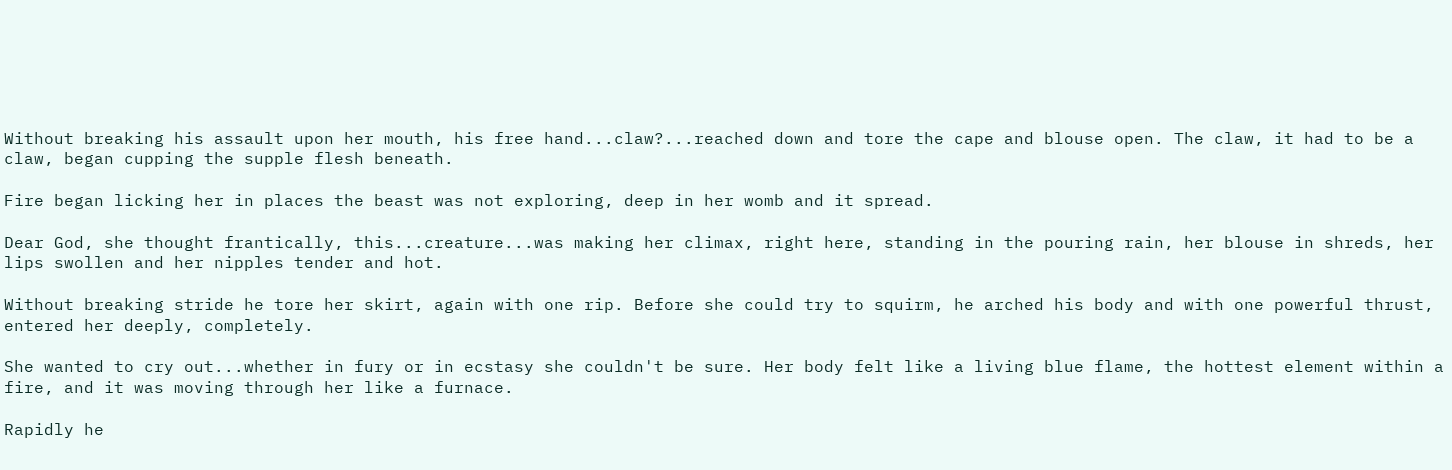Without breaking his assault upon her mouth, his free hand...claw?...reached down and tore the cape and blouse open. The claw, it had to be a claw, began cupping the supple flesh beneath.

Fire began licking her in places the beast was not exploring, deep in her womb and it spread.

Dear God, she thought frantically, this...creature...was making her climax, right here, standing in the pouring rain, her blouse in shreds, her lips swollen and her nipples tender and hot.

Without breaking stride he tore her skirt, again with one rip. Before she could try to squirm, he arched his body and with one powerful thrust, entered her deeply, completely.

She wanted to cry out...whether in fury or in ecstasy she couldn't be sure. Her body felt like a living blue flame, the hottest element within a fire, and it was moving through her like a furnace.

Rapidly he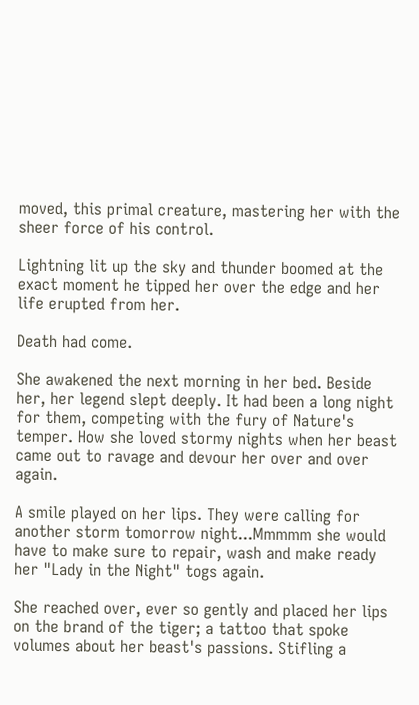moved, this primal creature, mastering her with the sheer force of his control.

Lightning lit up the sky and thunder boomed at the exact moment he tipped her over the edge and her life erupted from her.

Death had come.

She awakened the next morning in her bed. Beside her, her legend slept deeply. It had been a long night for them, competing with the fury of Nature's temper. How she loved stormy nights when her beast came out to ravage and devour her over and over again.

A smile played on her lips. They were calling for another storm tomorrow night...Mmmmm she would have to make sure to repair, wash and make ready her "Lady in the Night" togs again.

She reached over, ever so gently and placed her lips on the brand of the tiger; a tattoo that spoke volumes about her beast's passions. Stifling a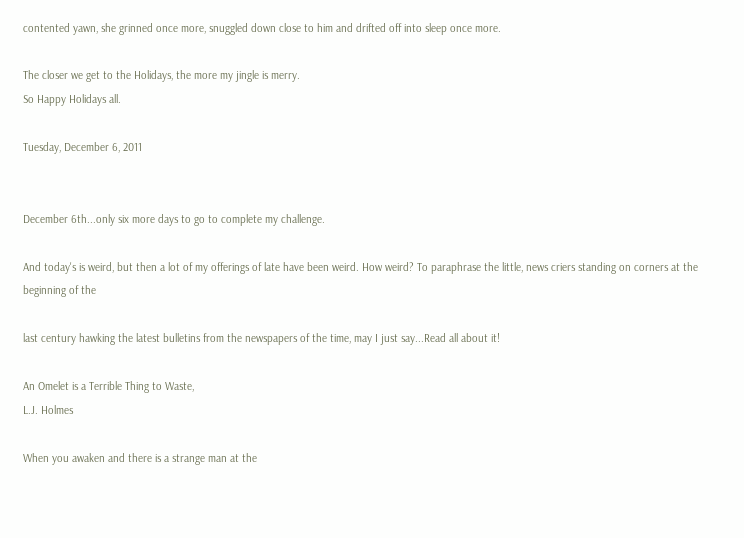contented yawn, she grinned once more, snuggled down close to him and drifted off into sleep once more.

The closer we get to the Holidays, the more my jingle is merry.
So Happy Holidays all.

Tuesday, December 6, 2011


December 6th...only six more days to go to complete my challenge.

And today's is weird, but then a lot of my offerings of late have been weird. How weird? To paraphrase the little, news criers standing on corners at the beginning of the

last century hawking the latest bulletins from the newspapers of the time, may I just say...Read all about it!

An Omelet is a Terrible Thing to Waste,
L.J. Holmes

When you awaken and there is a strange man at the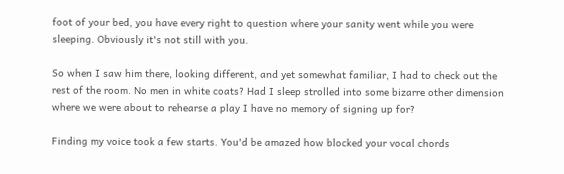foot of your bed, you have every right to question where your sanity went while you were sleeping. Obviously it's not still with you.

So when I saw him there, looking different, and yet somewhat familiar, I had to check out the rest of the room. No men in white coats? Had I sleep strolled into some bizarre other dimension where we were about to rehearse a play I have no memory of signing up for?

Finding my voice took a few starts. You'd be amazed how blocked your vocal chords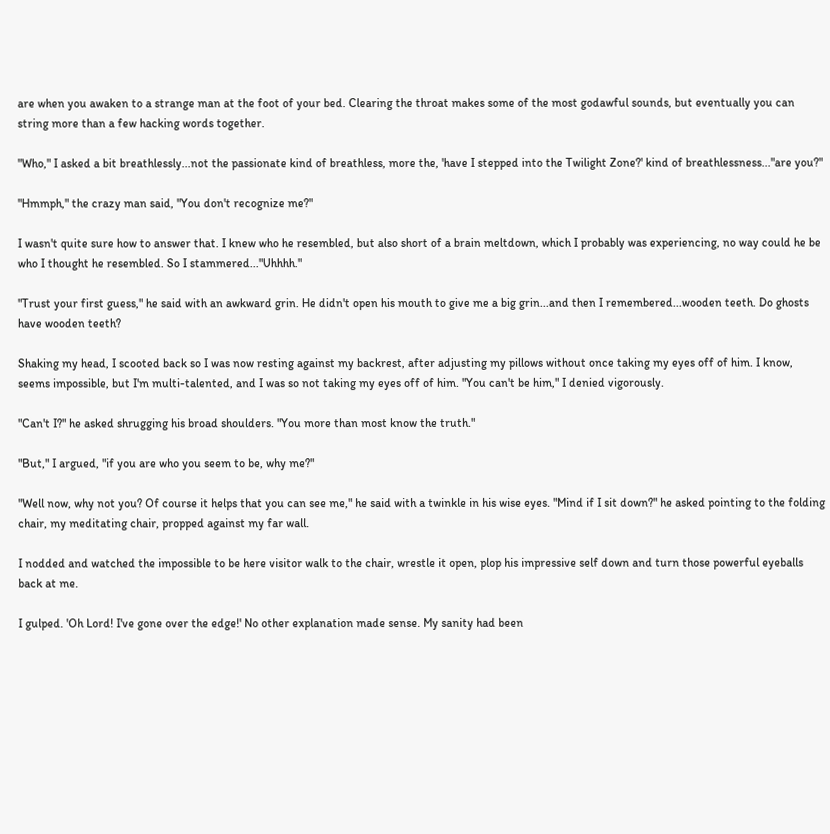are when you awaken to a strange man at the foot of your bed. Clearing the throat makes some of the most godawful sounds, but eventually you can string more than a few hacking words together.

"Who," I asked a bit breathlessly...not the passionate kind of breathless, more the, 'have I stepped into the Twilight Zone?' kind of breathlessness..."are you?"

"Hmmph," the crazy man said, "You don't recognize me?"

I wasn't quite sure how to answer that. I knew who he resembled, but also short of a brain meltdown, which I probably was experiencing, no way could he be who I thought he resembled. So I stammered..."Uhhhh."

"Trust your first guess," he said with an awkward grin. He didn't open his mouth to give me a big grin...and then I remembered...wooden teeth. Do ghosts have wooden teeth?

Shaking my head, I scooted back so I was now resting against my backrest, after adjusting my pillows without once taking my eyes off of him. I know, seems impossible, but I'm multi-talented, and I was so not taking my eyes off of him. "You can't be him," I denied vigorously.

"Can't I?" he asked shrugging his broad shoulders. "You more than most know the truth."

"But," I argued, "if you are who you seem to be, why me?"

"Well now, why not you? Of course it helps that you can see me," he said with a twinkle in his wise eyes. "Mind if I sit down?" he asked pointing to the folding chair, my meditating chair, propped against my far wall.

I nodded and watched the impossible to be here visitor walk to the chair, wrestle it open, plop his impressive self down and turn those powerful eyeballs back at me.

I gulped. 'Oh Lord! I've gone over the edge!' No other explanation made sense. My sanity had been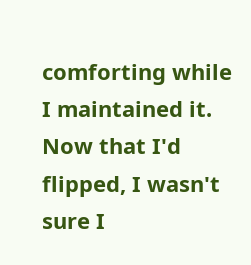comforting while I maintained it. Now that I'd flipped, I wasn't sure I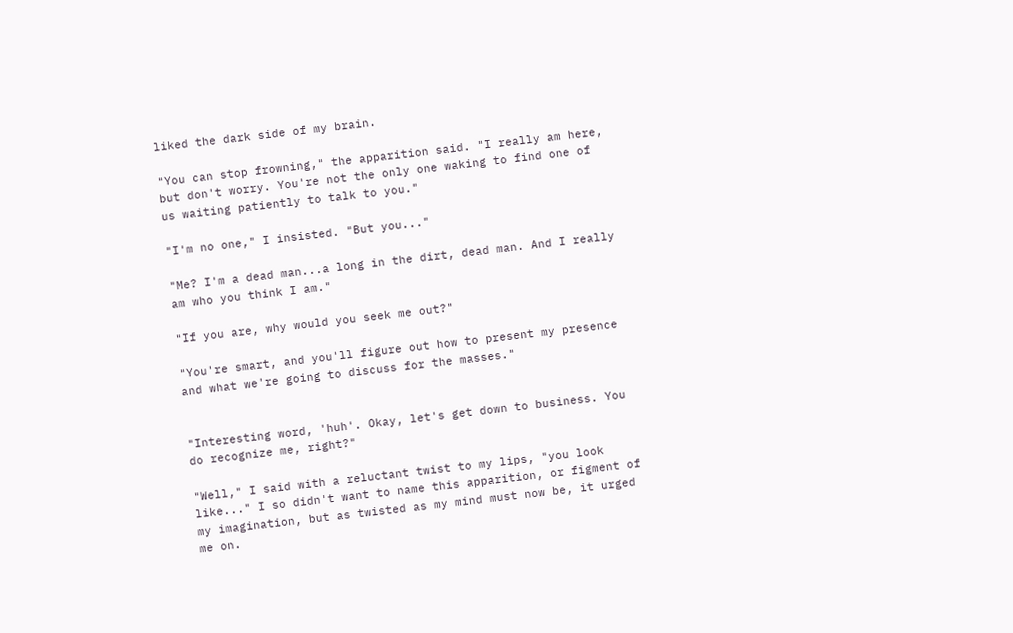liked the dark side of my brain.

"You can stop frowning," the apparition said. "I really am here, but don't worry. You're not the only one waking to find one of us waiting patiently to talk to you."

"I'm no one," I insisted. "But you..."

"Me? I'm a dead man...a long in the dirt, dead man. And I really am who you think I am."

"If you are, why would you seek me out?"

"You're smart, and you'll figure out how to present my presence and what we're going to discuss for the masses."


"Interesting word, 'huh'. Okay, let's get down to business. You do recognize me, right?"

"Well," I said with a reluctant twist to my lips, "you look like..." I so didn't want to name this apparition, or figment of my imagination, but as twisted as my mind must now be, it urged me on.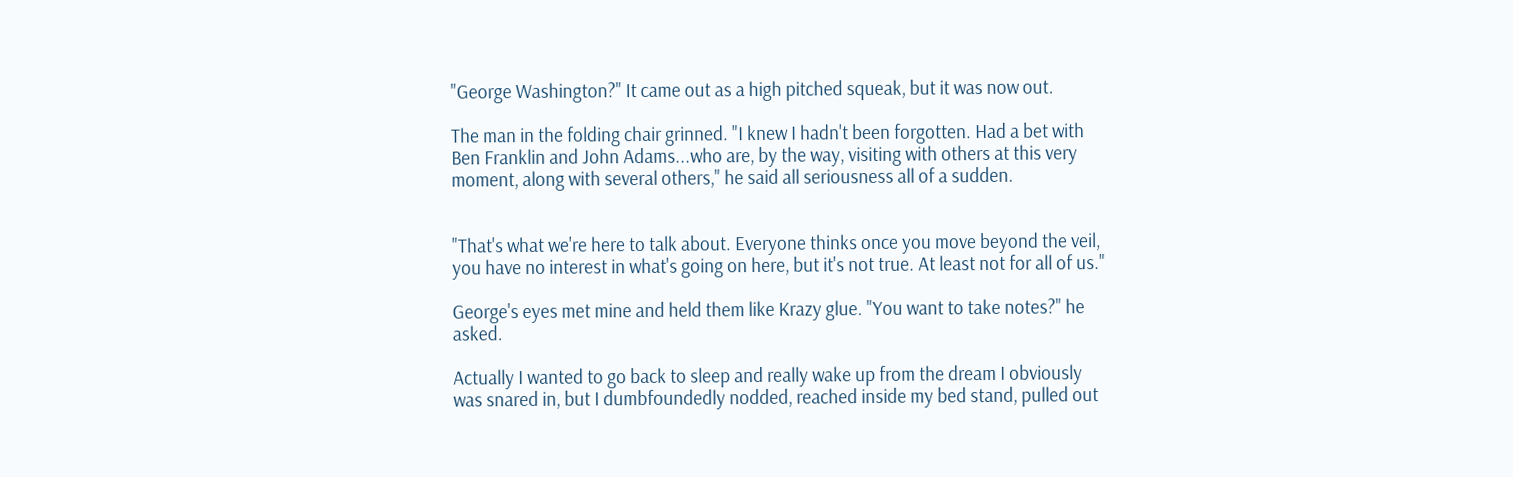"George Washington?" It came out as a high pitched squeak, but it was now out.

The man in the folding chair grinned. "I knew I hadn't been forgotten. Had a bet with Ben Franklin and John Adams...who are, by the way, visiting with others at this very moment, along with several others," he said all seriousness all of a sudden.


"That's what we're here to talk about. Everyone thinks once you move beyond the veil, you have no interest in what's going on here, but it's not true. At least not for all of us."

George's eyes met mine and held them like Krazy glue. "You want to take notes?" he asked.

Actually I wanted to go back to sleep and really wake up from the dream I obviously was snared in, but I dumbfoundedly nodded, reached inside my bed stand, pulled out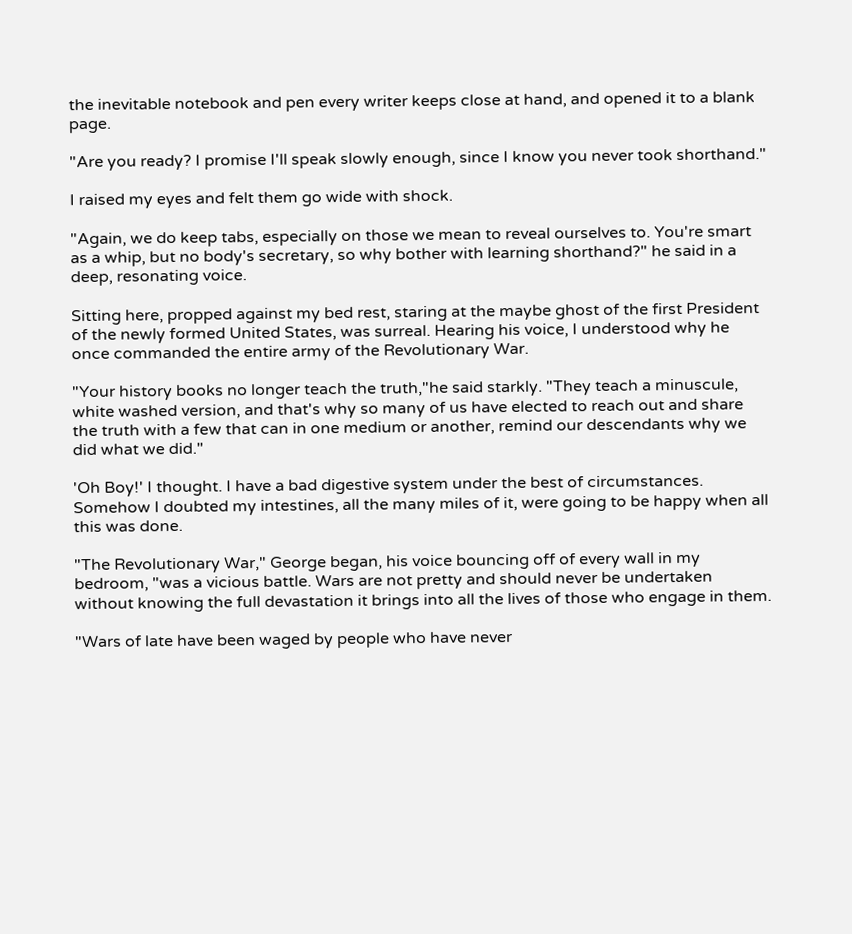the inevitable notebook and pen every writer keeps close at hand, and opened it to a blank page.

"Are you ready? I promise I'll speak slowly enough, since I know you never took shorthand."

I raised my eyes and felt them go wide with shock.

"Again, we do keep tabs, especially on those we mean to reveal ourselves to. You're smart as a whip, but no body's secretary, so why bother with learning shorthand?" he said in a deep, resonating voice.

Sitting here, propped against my bed rest, staring at the maybe ghost of the first President of the newly formed United States, was surreal. Hearing his voice, I understood why he once commanded the entire army of the Revolutionary War.

"Your history books no longer teach the truth,"he said starkly. "They teach a minuscule, white washed version, and that's why so many of us have elected to reach out and share the truth with a few that can in one medium or another, remind our descendants why we did what we did."

'Oh Boy!' I thought. I have a bad digestive system under the best of circumstances. Somehow I doubted my intestines, all the many miles of it, were going to be happy when all this was done.

"The Revolutionary War," George began, his voice bouncing off of every wall in my bedroom, "was a vicious battle. Wars are not pretty and should never be undertaken without knowing the full devastation it brings into all the lives of those who engage in them.

"Wars of late have been waged by people who have never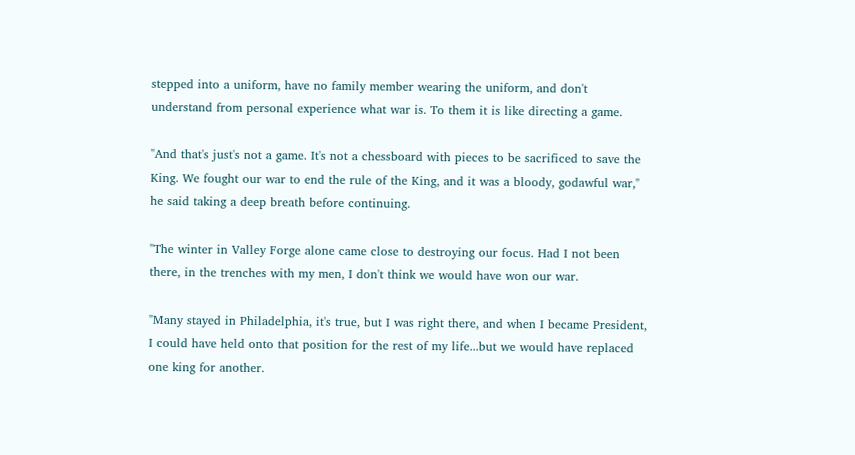stepped into a uniform, have no family member wearing the uniform, and don't understand from personal experience what war is. To them it is like directing a game.

"And that's just's not a game. It's not a chessboard with pieces to be sacrificed to save the King. We fought our war to end the rule of the King, and it was a bloody, godawful war," he said taking a deep breath before continuing.

"The winter in Valley Forge alone came close to destroying our focus. Had I not been there, in the trenches with my men, I don't think we would have won our war.

"Many stayed in Philadelphia, it's true, but I was right there, and when I became President, I could have held onto that position for the rest of my life...but we would have replaced one king for another.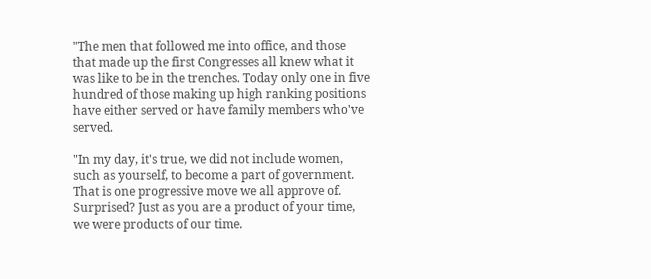"The men that followed me into office, and those that made up the first Congresses all knew what it was like to be in the trenches. Today only one in five hundred of those making up high ranking positions have either served or have family members who've served.

"In my day, it's true, we did not include women, such as yourself, to become a part of government. That is one progressive move we all approve of. Surprised? Just as you are a product of your time, we were products of our time.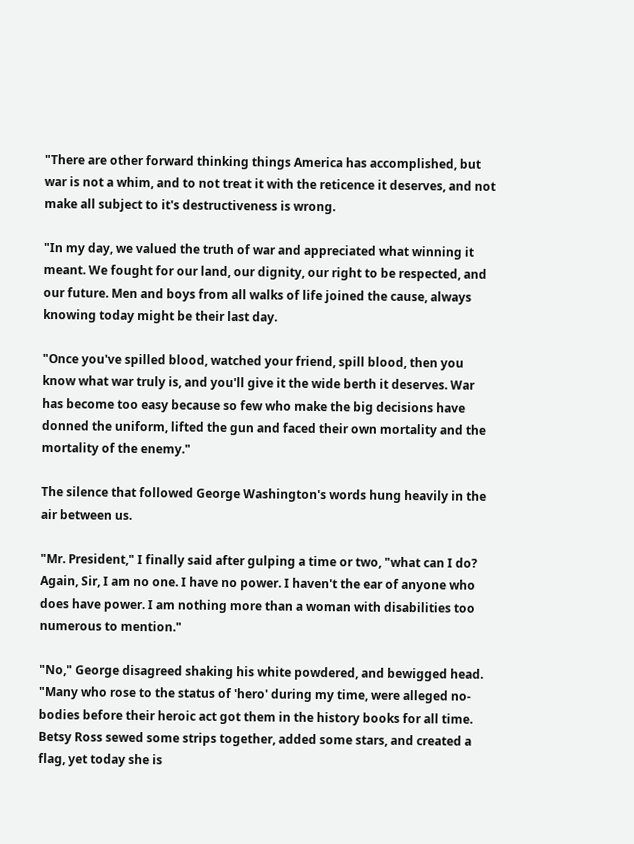"There are other forward thinking things America has accomplished, but war is not a whim, and to not treat it with the reticence it deserves, and not make all subject to it's destructiveness is wrong.

"In my day, we valued the truth of war and appreciated what winning it meant. We fought for our land, our dignity, our right to be respected, and our future. Men and boys from all walks of life joined the cause, always knowing today might be their last day.

"Once you've spilled blood, watched your friend, spill blood, then you know what war truly is, and you'll give it the wide berth it deserves. War has become too easy because so few who make the big decisions have donned the uniform, lifted the gun and faced their own mortality and the mortality of the enemy."

The silence that followed George Washington's words hung heavily in the air between us.

"Mr. President," I finally said after gulping a time or two, "what can I do? Again, Sir, I am no one. I have no power. I haven't the ear of anyone who does have power. I am nothing more than a woman with disabilities too numerous to mention."

"No," George disagreed shaking his white powdered, and bewigged head. "Many who rose to the status of 'hero' during my time, were alleged no-bodies before their heroic act got them in the history books for all time. Betsy Ross sewed some strips together, added some stars, and created a flag, yet today she is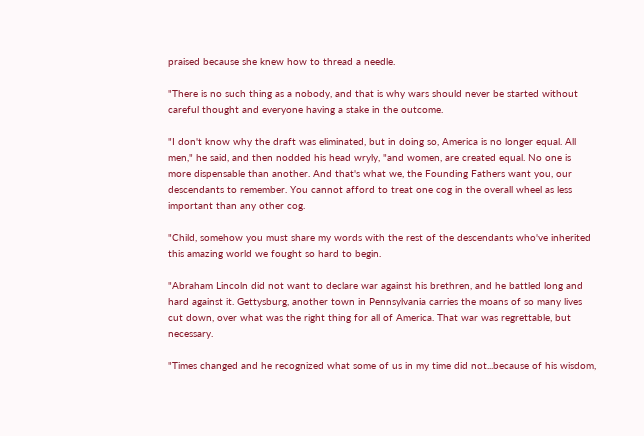praised because she knew how to thread a needle.

"There is no such thing as a nobody, and that is why wars should never be started without careful thought and everyone having a stake in the outcome.

"I don't know why the draft was eliminated, but in doing so, America is no longer equal. All men," he said, and then nodded his head wryly, "and women, are created equal. No one is more dispensable than another. And that's what we, the Founding Fathers want you, our descendants to remember. You cannot afford to treat one cog in the overall wheel as less important than any other cog.

"Child, somehow you must share my words with the rest of the descendants who've inherited this amazing world we fought so hard to begin.

"Abraham Lincoln did not want to declare war against his brethren, and he battled long and hard against it. Gettysburg, another town in Pennsylvania carries the moans of so many lives cut down, over what was the right thing for all of America. That war was regrettable, but necessary.

"Times changed and he recognized what some of us in my time did not...because of his wisdom,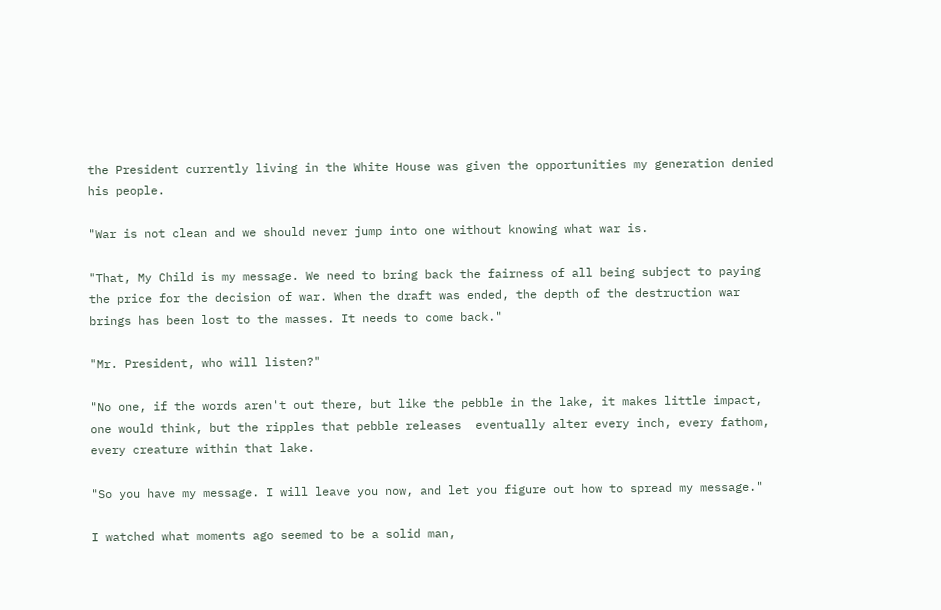the President currently living in the White House was given the opportunities my generation denied his people.

"War is not clean and we should never jump into one without knowing what war is.

"That, My Child is my message. We need to bring back the fairness of all being subject to paying the price for the decision of war. When the draft was ended, the depth of the destruction war brings has been lost to the masses. It needs to come back."

"Mr. President, who will listen?"

"No one, if the words aren't out there, but like the pebble in the lake, it makes little impact, one would think, but the ripples that pebble releases  eventually alter every inch, every fathom, every creature within that lake.

"So you have my message. I will leave you now, and let you figure out how to spread my message."

I watched what moments ago seemed to be a solid man,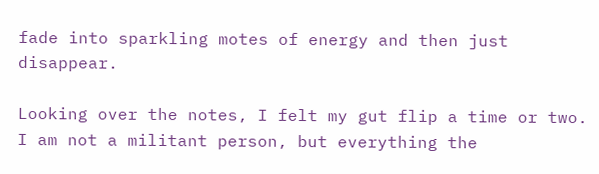fade into sparkling motes of energy and then just disappear.

Looking over the notes, I felt my gut flip a time or two. I am not a militant person, but everything the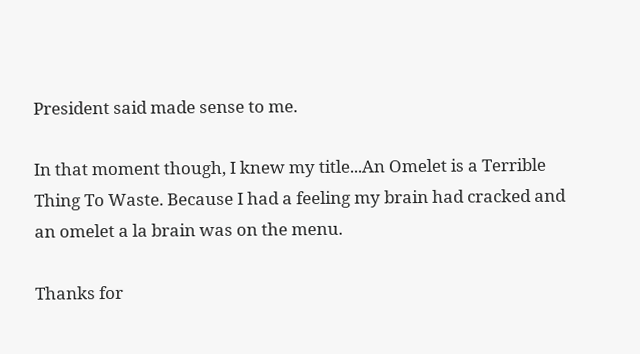President said made sense to me.

In that moment though, I knew my title...An Omelet is a Terrible Thing To Waste. Because I had a feeling my brain had cracked and an omelet a la brain was on the menu.

Thanks for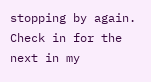stopping by again. Check in for the next in my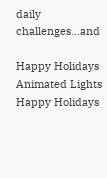daily challenges...and

Happy Holidays Animated Lights
Happy Holidays